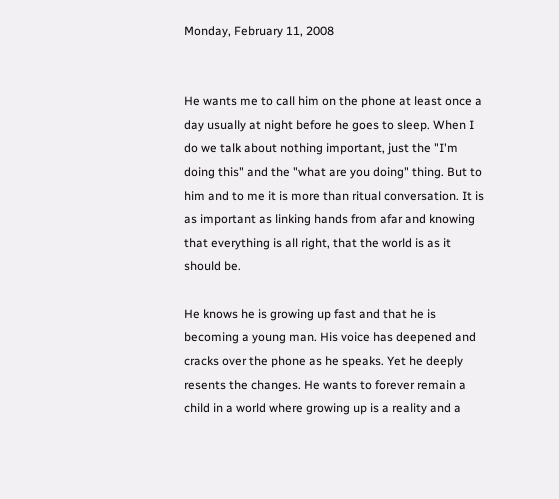Monday, February 11, 2008


He wants me to call him on the phone at least once a day usually at night before he goes to sleep. When I do we talk about nothing important, just the "I'm doing this" and the "what are you doing" thing. But to him and to me it is more than ritual conversation. It is as important as linking hands from afar and knowing that everything is all right, that the world is as it should be.

He knows he is growing up fast and that he is becoming a young man. His voice has deepened and cracks over the phone as he speaks. Yet he deeply resents the changes. He wants to forever remain a child in a world where growing up is a reality and a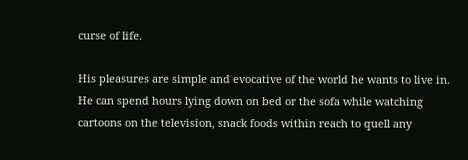curse of life.

His pleasures are simple and evocative of the world he wants to live in. He can spend hours lying down on bed or the sofa while watching cartoons on the television, snack foods within reach to quell any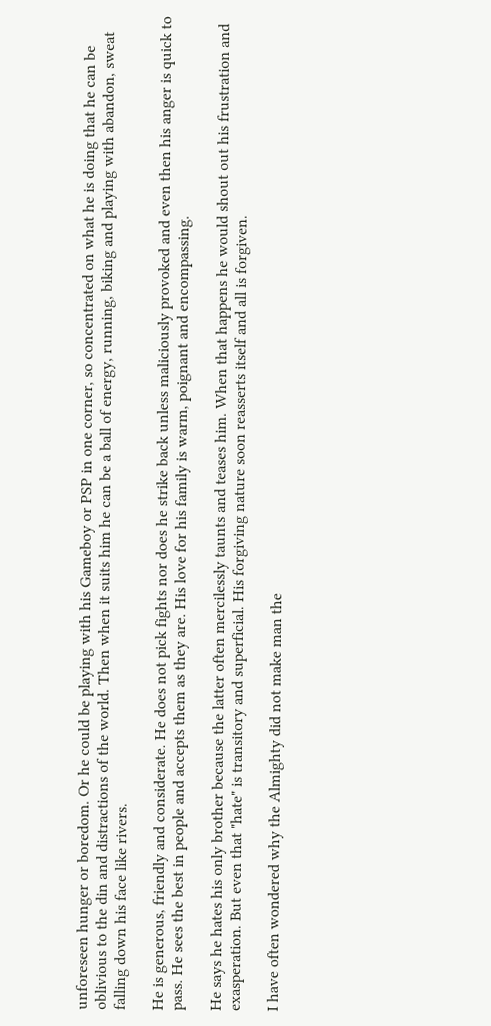unforeseen hunger or boredom. Or he could be playing with his Gameboy or PSP in one corner, so concentrated on what he is doing that he can be oblivious to the din and distractions of the world. Then when it suits him he can be a ball of energy, running, biking and playing with abandon, sweat falling down his face like rivers.

He is generous, friendly and considerate. He does not pick fights nor does he strike back unless maliciously provoked and even then his anger is quick to pass. He sees the best in people and accepts them as they are. His love for his family is warm, poignant and encompassing.

He says he hates his only brother because the latter often mercilessly taunts and teases him. When that happens he would shout out his frustration and exasperation. But even that "hate" is transitory and superficial. His forgiving nature soon reasserts itself and all is forgiven.

I have often wondered why the Almighty did not make man the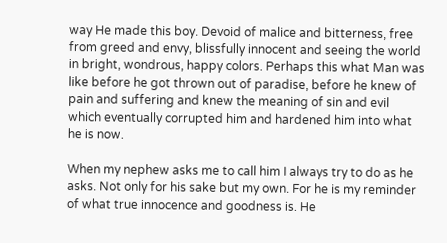way He made this boy. Devoid of malice and bitterness, free from greed and envy, blissfully innocent and seeing the world in bright, wondrous, happy colors. Perhaps this what Man was like before he got thrown out of paradise, before he knew of pain and suffering and knew the meaning of sin and evil which eventually corrupted him and hardened him into what he is now.

When my nephew asks me to call him I always try to do as he asks. Not only for his sake but my own. For he is my reminder of what true innocence and goodness is. He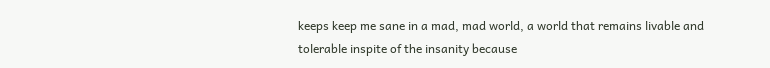keeps keep me sane in a mad, mad world, a world that remains livable and tolerable inspite of the insanity because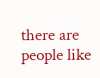there are people like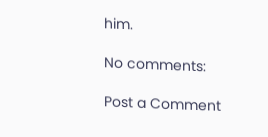him.

No comments:

Post a Comment